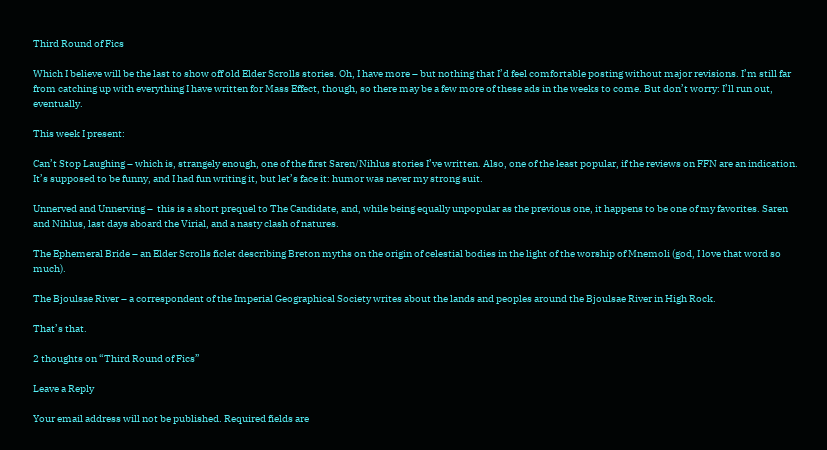Third Round of Fics

Which I believe will be the last to show off old Elder Scrolls stories. Oh, I have more – but nothing that I’d feel comfortable posting without major revisions. I’m still far from catching up with everything I have written for Mass Effect, though, so there may be a few more of these ads in the weeks to come. But don’t worry: I’ll run out, eventually.

This week I present:

Can’t Stop Laughing – which is, strangely enough, one of the first Saren/Nihlus stories I’ve written. Also, one of the least popular, if the reviews on FFN are an indication. It’s supposed to be funny, and I had fun writing it, but let’s face it: humor was never my strong suit.

Unnerved and Unnerving –  this is a short prequel to The Candidate, and, while being equally unpopular as the previous one, it happens to be one of my favorites. Saren and Nihlus, last days aboard the Virial, and a nasty clash of natures.

The Ephemeral Bride – an Elder Scrolls ficlet describing Breton myths on the origin of celestial bodies in the light of the worship of Mnemoli (god, I love that word so much).

The Bjoulsae River – a correspondent of the Imperial Geographical Society writes about the lands and peoples around the Bjoulsae River in High Rock.

That’s that.

2 thoughts on “Third Round of Fics”

Leave a Reply

Your email address will not be published. Required fields are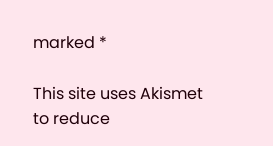marked *

This site uses Akismet to reduce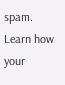spam. Learn how your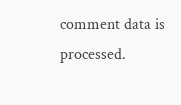comment data is processed.